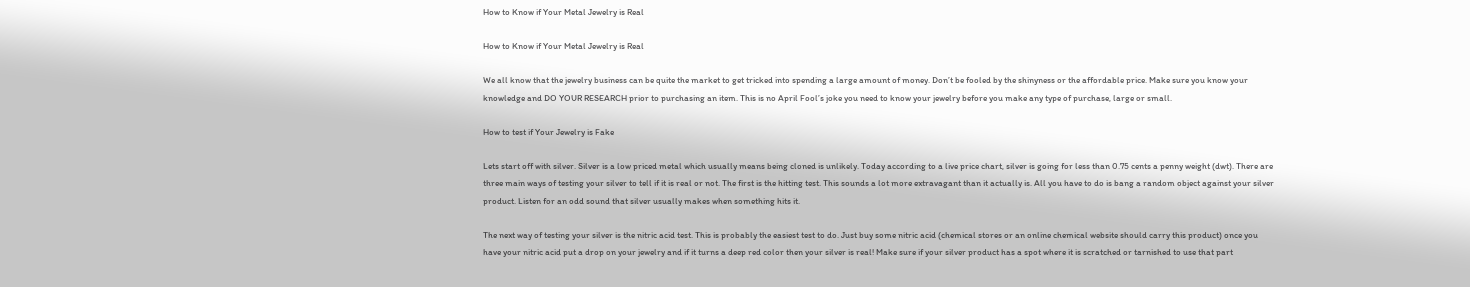How to Know if Your Metal Jewelry is Real

How to Know if Your Metal Jewelry is Real

We all know that the jewelry business can be quite the market to get tricked into spending a large amount of money. Don’t be fooled by the shinyness or the affordable price. Make sure you know your knowledge and DO YOUR RESEARCH prior to purchasing an item. This is no April Fool’s joke you need to know your jewelry before you make any type of purchase, large or small.

How to test if Your Jewelry is Fake

Lets start off with silver. Silver is a low priced metal which usually means being cloned is unlikely. Today according to a live price chart, silver is going for less than 0.75 cents a penny weight (dwt). There are three main ways of testing your silver to tell if it is real or not. The first is the hitting test. This sounds a lot more extravagant than it actually is. All you have to do is bang a random object against your silver product. Listen for an odd sound that silver usually makes when something hits it.

The next way of testing your silver is the nitric acid test. This is probably the easiest test to do. Just buy some nitric acid (chemical stores or an online chemical website should carry this product) once you have your nitric acid put a drop on your jewelry and if it turns a deep red color then your silver is real! Make sure if your silver product has a spot where it is scratched or tarnished to use that part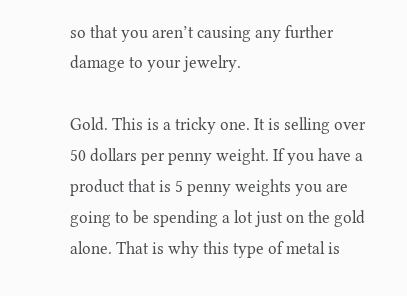so that you aren’t causing any further damage to your jewelry.

Gold. This is a tricky one. It is selling over 50 dollars per penny weight. If you have a product that is 5 penny weights you are going to be spending a lot just on the gold alone. That is why this type of metal is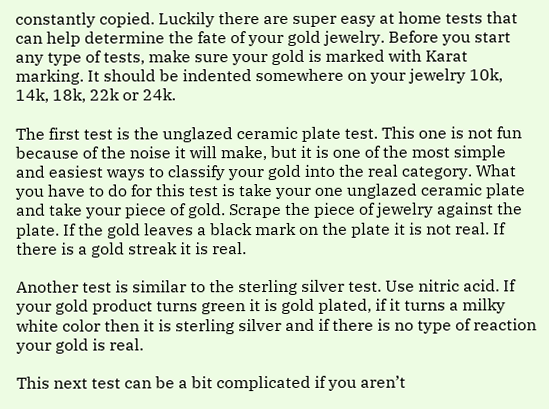constantly copied. Luckily there are super easy at home tests that can help determine the fate of your gold jewelry. Before you start any type of tests, make sure your gold is marked with Karat marking. It should be indented somewhere on your jewelry 10k, 14k, 18k, 22k or 24k.

The first test is the unglazed ceramic plate test. This one is not fun because of the noise it will make, but it is one of the most simple and easiest ways to classify your gold into the real category. What you have to do for this test is take your one unglazed ceramic plate and take your piece of gold. Scrape the piece of jewelry against the plate. If the gold leaves a black mark on the plate it is not real. If there is a gold streak it is real.

Another test is similar to the sterling silver test. Use nitric acid. If your gold product turns green it is gold plated, if it turns a milky white color then it is sterling silver and if there is no type of reaction your gold is real.

This next test can be a bit complicated if you aren’t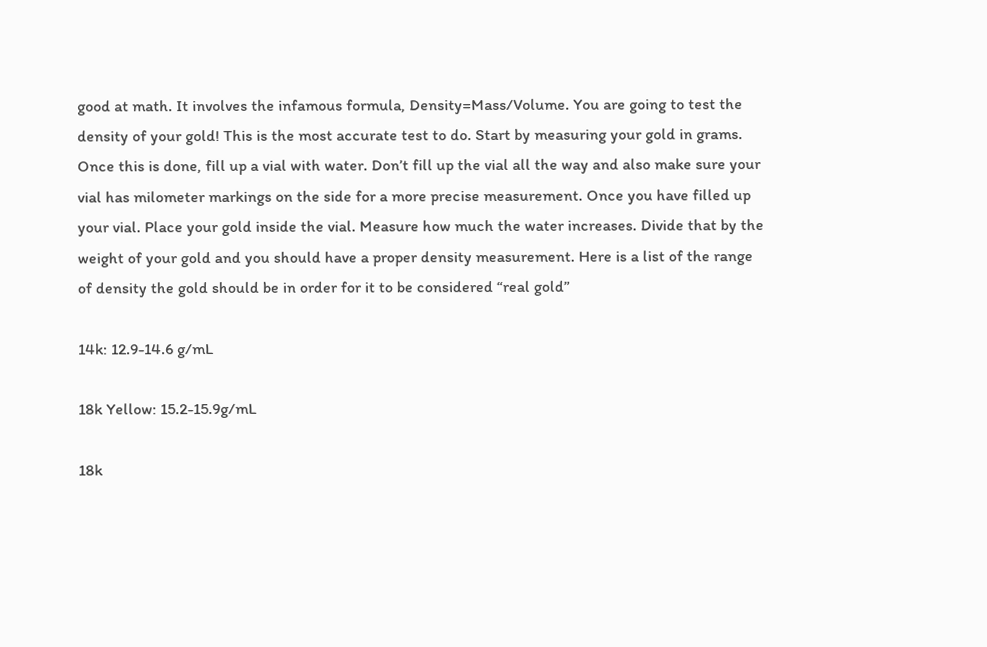good at math. It involves the infamous formula, Density=Mass/Volume. You are going to test the density of your gold! This is the most accurate test to do. Start by measuring your gold in grams. Once this is done, fill up a vial with water. Don’t fill up the vial all the way and also make sure your vial has milometer markings on the side for a more precise measurement. Once you have filled up your vial. Place your gold inside the vial. Measure how much the water increases. Divide that by the weight of your gold and you should have a proper density measurement. Here is a list of the range of density the gold should be in order for it to be considered “real gold”

14k: 12.9-14.6 g/mL

18k Yellow: 15.2-15.9g/mL

18k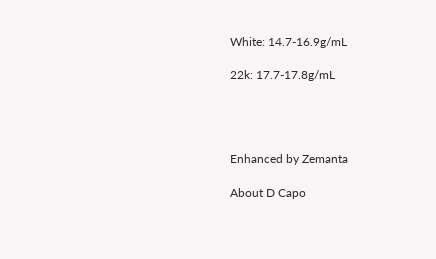White: 14.7-16.9g/mL

22k: 17.7-17.8g/mL




Enhanced by Zemanta

About D Capo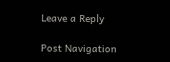Leave a Reply

Post Navigation